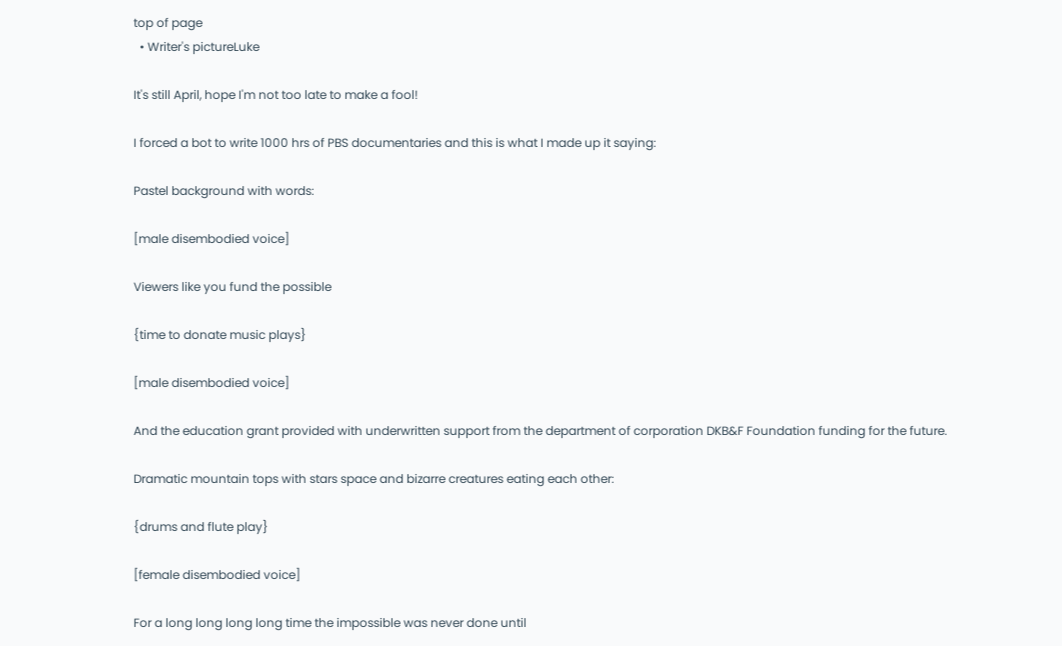top of page
  • Writer's pictureLuke

It's still April, hope I'm not too late to make a fool!

I forced a bot to write 1000 hrs of PBS documentaries and this is what I made up it saying:

Pastel background with words:

[male disembodied voice]

Viewers like you fund the possible

{time to donate music plays}

[male disembodied voice]

And the education grant provided with underwritten support from the department of corporation DKB&F Foundation funding for the future.

Dramatic mountain tops with stars space and bizarre creatures eating each other:

{drums and flute play}

[female disembodied voice]

For a long long long long time the impossible was never done until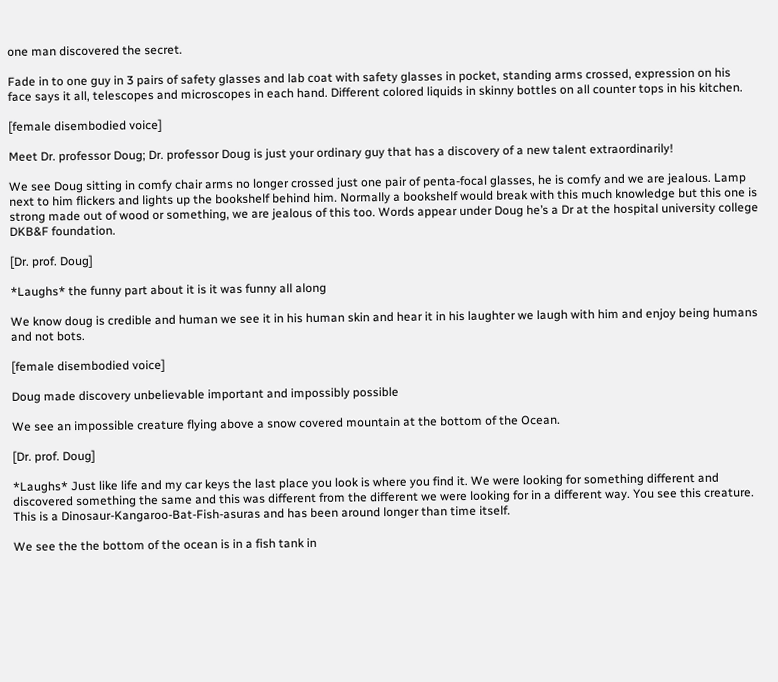one man discovered the secret.

Fade in to one guy in 3 pairs of safety glasses and lab coat with safety glasses in pocket, standing arms crossed, expression on his face says it all, telescopes and microscopes in each hand. Different colored liquids in skinny bottles on all counter tops in his kitchen.

[female disembodied voice]

Meet Dr. professor Doug; Dr. professor Doug is just your ordinary guy that has a discovery of a new talent extraordinarily!

We see Doug sitting in comfy chair arms no longer crossed just one pair of penta-focal glasses, he is comfy and we are jealous. Lamp next to him flickers and lights up the bookshelf behind him. Normally a bookshelf would break with this much knowledge but this one is strong made out of wood or something, we are jealous of this too. Words appear under Doug he’s a Dr at the hospital university college DKB&F foundation.

[Dr. prof. Doug]

*Laughs* the funny part about it is it was funny all along

We know doug is credible and human we see it in his human skin and hear it in his laughter we laugh with him and enjoy being humans and not bots.

[female disembodied voice]

Doug made discovery unbelievable important and impossibly possible

We see an impossible creature flying above a snow covered mountain at the bottom of the Ocean.

[Dr. prof. Doug]

*Laughs* Just like life and my car keys the last place you look is where you find it. We were looking for something different and discovered something the same and this was different from the different we were looking for in a different way. You see this creature. This is a Dinosaur-Kangaroo-Bat-Fish-asuras and has been around longer than time itself.

We see the the bottom of the ocean is in a fish tank in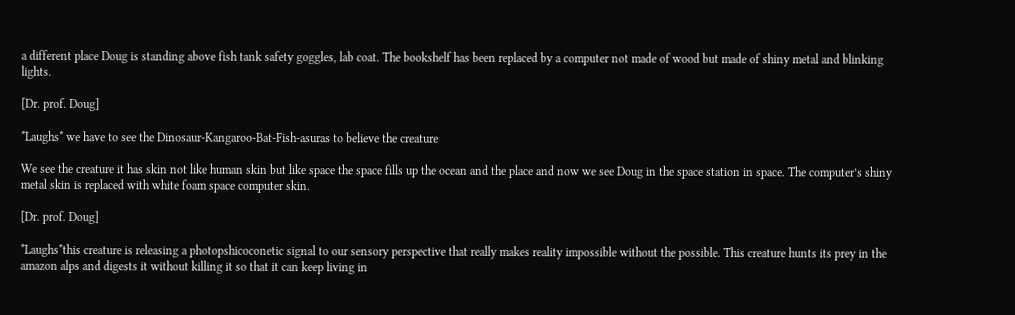a different place Doug is standing above fish tank safety goggles, lab coat. The bookshelf has been replaced by a computer not made of wood but made of shiny metal and blinking lights.

[Dr. prof. Doug]

*Laughs* we have to see the Dinosaur-Kangaroo-Bat-Fish-asuras to believe the creature

We see the creature it has skin not like human skin but like space the space fills up the ocean and the place and now we see Doug in the space station in space. The computer’s shiny metal skin is replaced with white foam space computer skin.

[Dr. prof. Doug]

*Laughs*this creature is releasing a photopshicoconetic signal to our sensory perspective that really makes reality impossible without the possible. This creature hunts its prey in the amazon alps and digests it without killing it so that it can keep living in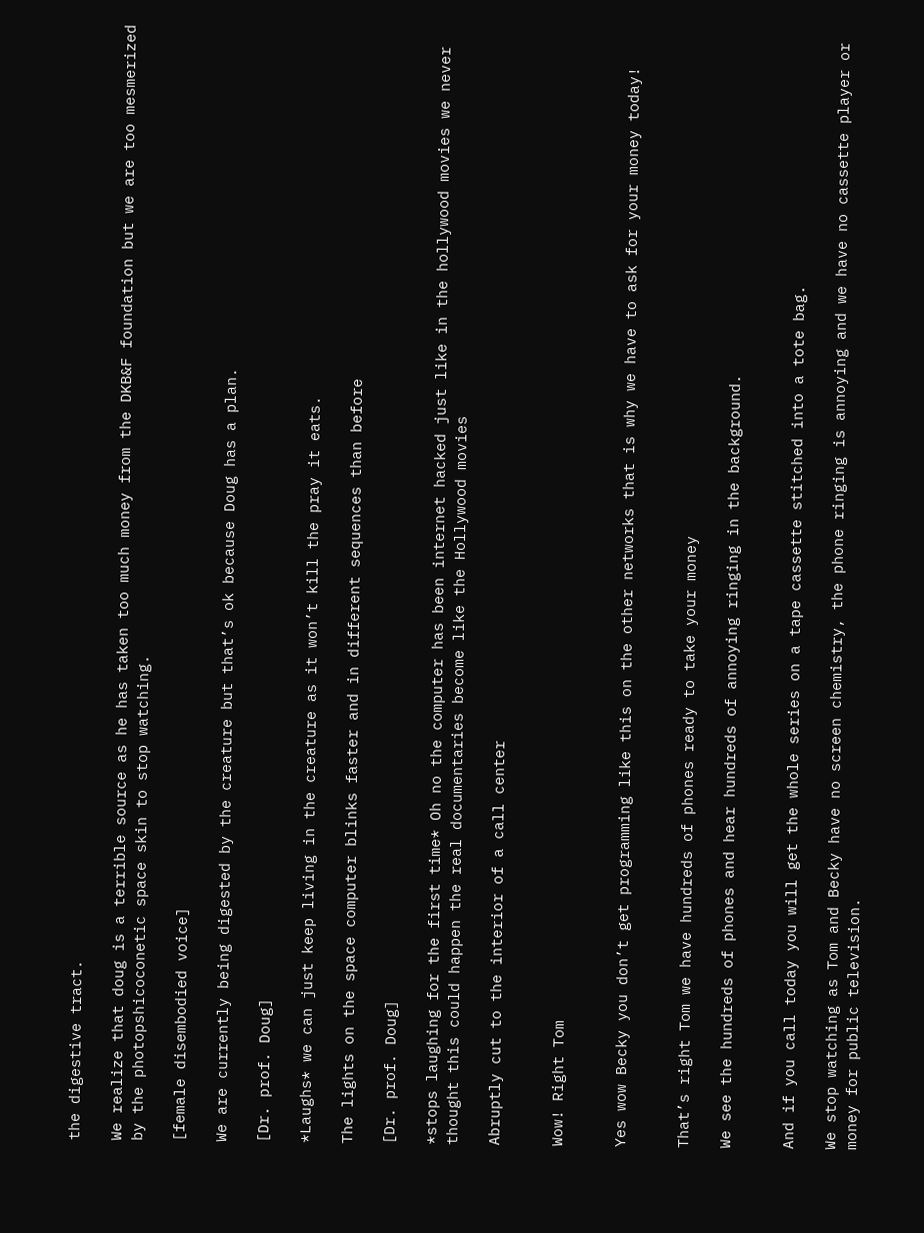the digestive tract.

We realize that doug is a terrible source as he has taken too much money from the DKB&F foundation but we are too mesmerized by the photopshicoconetic space skin to stop watching.

[female disembodied voice]

We are currently being digested by the creature but that’s ok because Doug has a plan.

[Dr. prof. Doug]

*Laughs* we can just keep living in the creature as it won’t kill the pray it eats.

The lights on the space computer blinks faster and in different sequences than before

[Dr. prof. Doug]

*stops laughing for the first time* Oh no the computer has been internet hacked just like in the hollywood movies we never thought this could happen the real documentaries become like the Hollywood movies

Abruptly cut to the interior of a call center


Wow! Right Tom


Yes wow Becky you don’t get programming like this on the other networks that is why we have to ask for your money today!


That’s right Tom we have hundreds of phones ready to take your money

We see the hundreds of phones and hear hundreds of annoying ringing in the background.


And if you call today you will get the whole series on a tape cassette stitched into a tote bag.

We stop watching as Tom and Becky have no screen chemistry, the phone ringing is annoying and we have no cassette player or money for public television.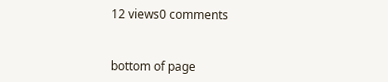12 views0 comments


bottom of page